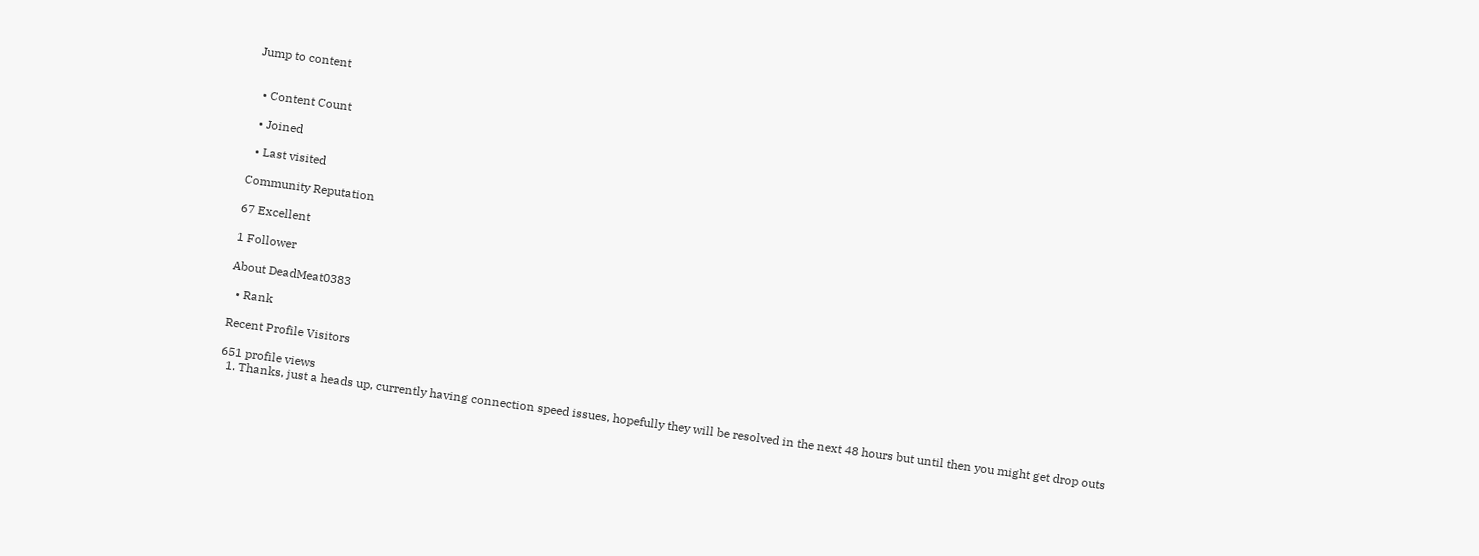Jump to content


  • Content Count

  • Joined

  • Last visited

Community Reputation

67 Excellent

1 Follower

About DeadMeat0383

  • Rank

Recent Profile Visitors

651 profile views
  1. Thanks, just a heads up, currently having connection speed issues, hopefully they will be resolved in the next 48 hours but until then you might get drop outs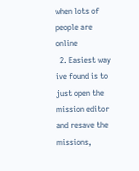when lots of people are online
  2. Easiest way ive found is to just open the mission editor and resave the missions,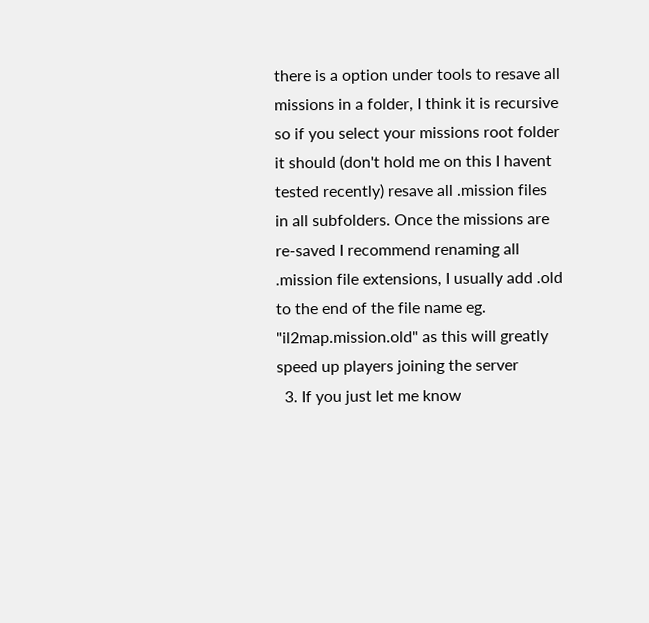there is a option under tools to resave all missions in a folder, I think it is recursive so if you select your missions root folder it should (don't hold me on this I havent tested recently) resave all .mission files in all subfolders. Once the missions are re-saved I recommend renaming all .mission file extensions, I usually add .old to the end of the file name eg. "il2map.mission.old" as this will greatly speed up players joining the server
  3. If you just let me know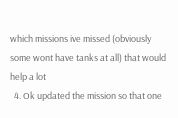which missions ive missed (obviously some wont have tanks at all) that would help a lot
  4. Ok updated the mission so that one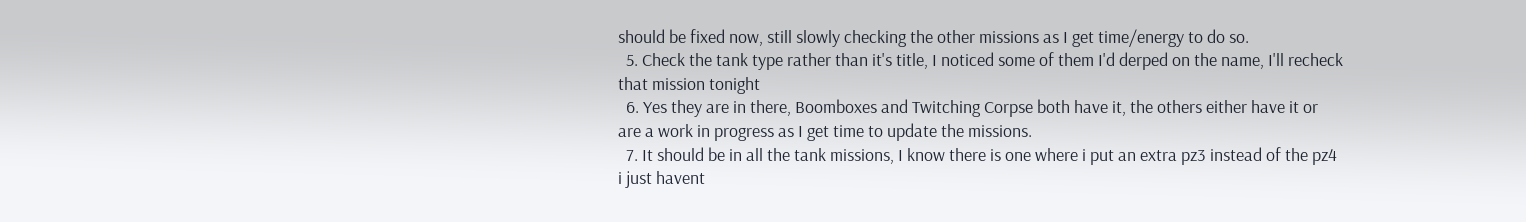should be fixed now, still slowly checking the other missions as I get time/energy to do so.
  5. Check the tank type rather than it's title, I noticed some of them I'd derped on the name, I'll recheck that mission tonight
  6. Yes they are in there, Boomboxes and Twitching Corpse both have it, the others either have it or are a work in progress as I get time to update the missions.
  7. It should be in all the tank missions, I know there is one where i put an extra pz3 instead of the pz4 i just havent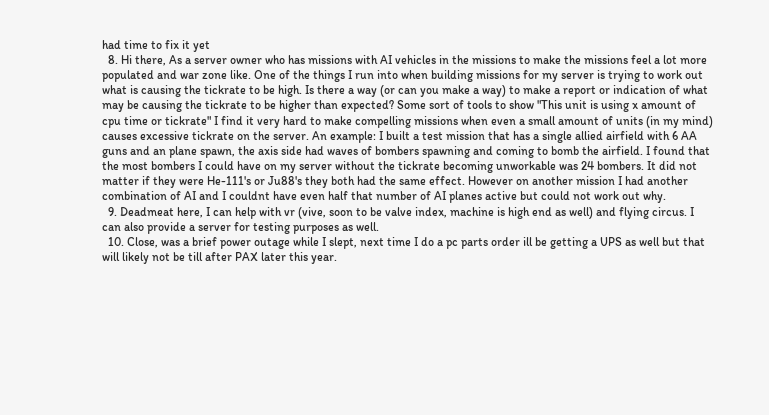had time to fix it yet
  8. Hi there, As a server owner who has missions with AI vehicles in the missions to make the missions feel a lot more populated and war zone like. One of the things I run into when building missions for my server is trying to work out what is causing the tickrate to be high. Is there a way (or can you make a way) to make a report or indication of what may be causing the tickrate to be higher than expected? Some sort of tools to show "This unit is using x amount of cpu time or tickrate" I find it very hard to make compelling missions when even a small amount of units (in my mind) causes excessive tickrate on the server. An example: I built a test mission that has a single allied airfield with 6 AA guns and an plane spawn, the axis side had waves of bombers spawning and coming to bomb the airfield. I found that the most bombers I could have on my server without the tickrate becoming unworkable was 24 bombers. It did not matter if they were He-111's or Ju88's they both had the same effect. However on another mission I had another combination of AI and I couldnt have even half that number of AI planes active but could not work out why.
  9. Deadmeat here, I can help with vr (vive, soon to be valve index, machine is high end as well) and flying circus. I can also provide a server for testing purposes as well.
  10. Close, was a brief power outage while I slept, next time I do a pc parts order ill be getting a UPS as well but that will likely not be till after PAX later this year.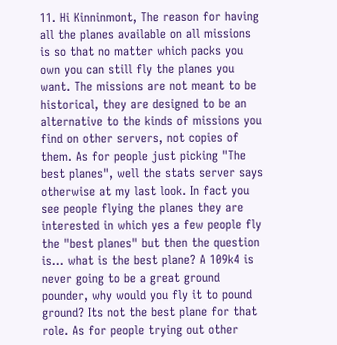11. Hi Kinninmont, The reason for having all the planes available on all missions is so that no matter which packs you own you can still fly the planes you want. The missions are not meant to be historical, they are designed to be an alternative to the kinds of missions you find on other servers, not copies of them. As for people just picking "The best planes", well the stats server says otherwise at my last look. In fact you see people flying the planes they are interested in which yes a few people fly the "best planes" but then the question is... what is the best plane? A 109k4 is never going to be a great ground pounder, why would you fly it to pound ground? Its not the best plane for that role. As for people trying out other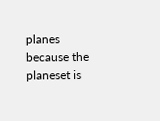planes because the planeset is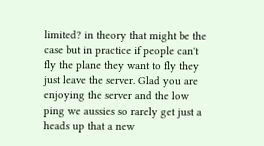limited? in theory that might be the case but in practice if people can't fly the plane they want to fly they just leave the server. Glad you are enjoying the server and the low ping we aussies so rarely get just a heads up that a new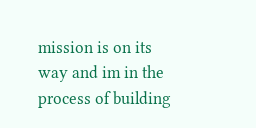mission is on its way and im in the process of building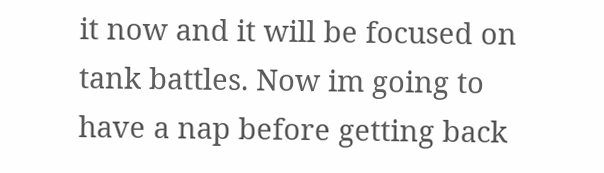it now and it will be focused on tank battles. Now im going to have a nap before getting back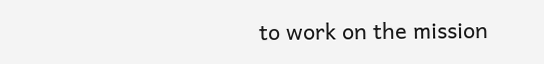to work on the mission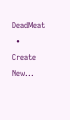DeadMeat
  • Create New...